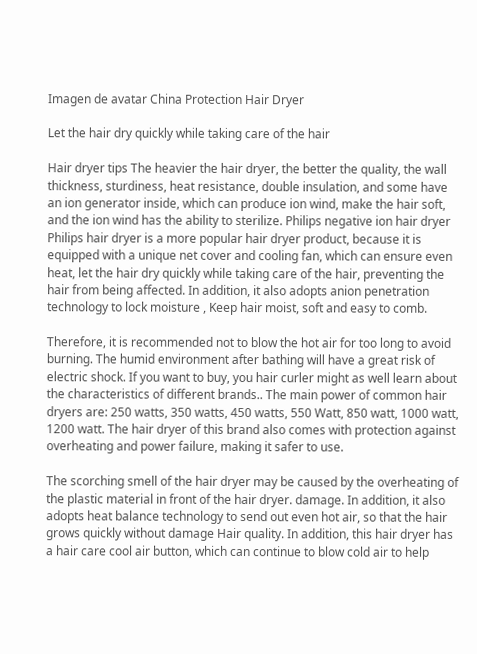Imagen de avatar China Protection Hair Dryer

Let the hair dry quickly while taking care of the hair

Hair dryer tips The heavier the hair dryer, the better the quality, the wall thickness, sturdiness, heat resistance, double insulation, and some have an ion generator inside, which can produce ion wind, make the hair soft, and the ion wind has the ability to sterilize. Philips negative ion hair dryer Philips hair dryer is a more popular hair dryer product, because it is equipped with a unique net cover and cooling fan, which can ensure even heat, let the hair dry quickly while taking care of the hair, preventing the hair from being affected. In addition, it also adopts anion penetration technology to lock moisture , Keep hair moist, soft and easy to comb.

Therefore, it is recommended not to blow the hot air for too long to avoid burning. The humid environment after bathing will have a great risk of electric shock. If you want to buy, you hair curler might as well learn about the characteristics of different brands.. The main power of common hair dryers are: 250 watts, 350 watts, 450 watts, 550 Watt, 850 watt, 1000 watt, 1200 watt. The hair dryer of this brand also comes with protection against overheating and power failure, making it safer to use.

The scorching smell of the hair dryer may be caused by the overheating of the plastic material in front of the hair dryer. damage. In addition, it also adopts heat balance technology to send out even hot air, so that the hair grows quickly without damage Hair quality. In addition, this hair dryer has a hair care cool air button, which can continue to blow cold air to help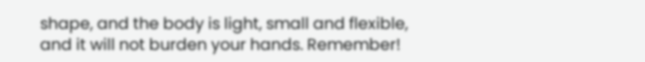shape, and the body is light, small and flexible, and it will not burden your hands. Remember!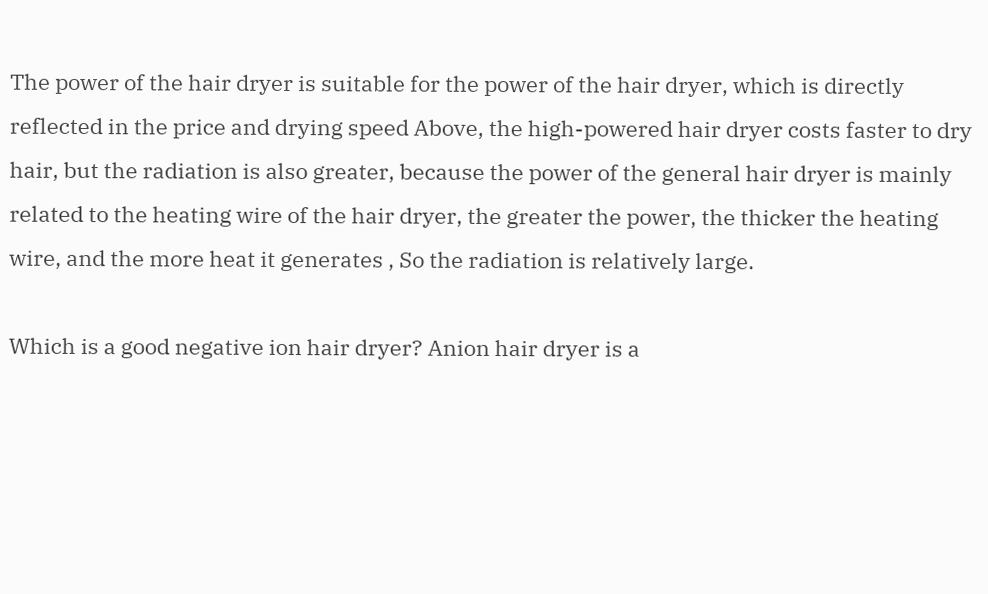The power of the hair dryer is suitable for the power of the hair dryer, which is directly reflected in the price and drying speed Above, the high-powered hair dryer costs faster to dry hair, but the radiation is also greater, because the power of the general hair dryer is mainly related to the heating wire of the hair dryer, the greater the power, the thicker the heating wire, and the more heat it generates , So the radiation is relatively large.

Which is a good negative ion hair dryer? Anion hair dryer is a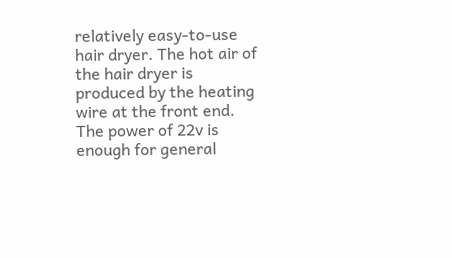relatively easy-to-use hair dryer. The hot air of the hair dryer is produced by the heating wire at the front end. The power of 22v is enough for general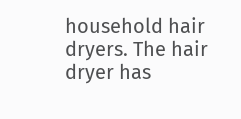household hair dryers. The hair dryer has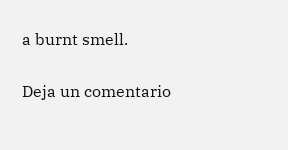a burnt smell.


Deja un comentario